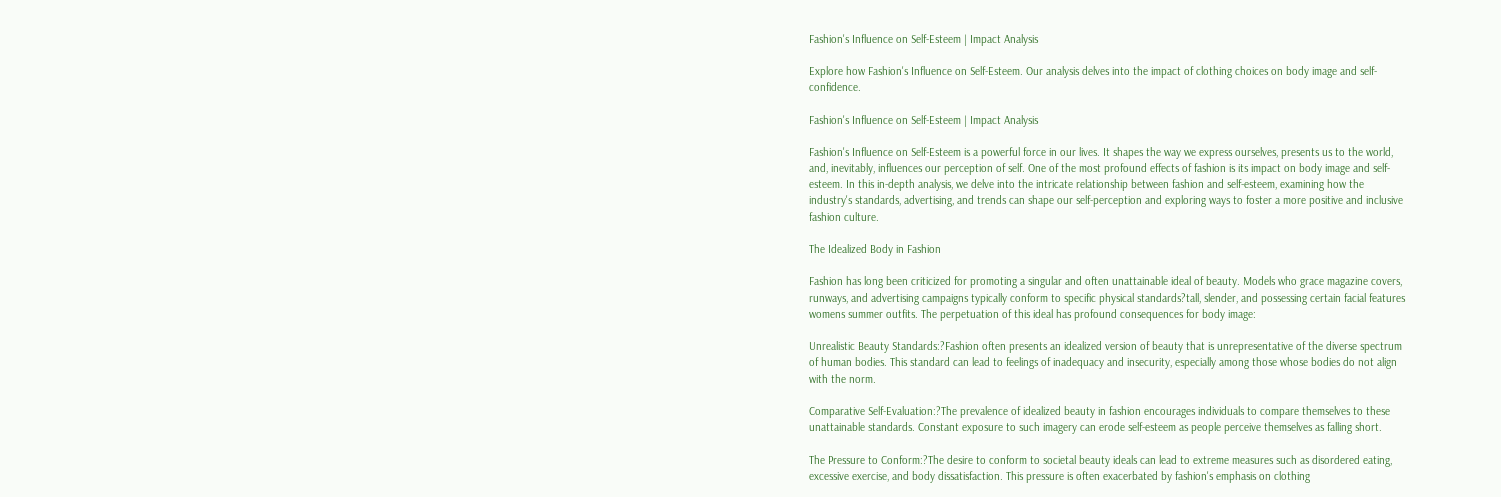Fashion's Influence on Self-Esteem | Impact Analysis

Explore how Fashion's Influence on Self-Esteem. Our analysis delves into the impact of clothing choices on body image and self-confidence.

Fashion's Influence on Self-Esteem | Impact Analysis

Fashion's Influence on Self-Esteem is a powerful force in our lives. It shapes the way we express ourselves, presents us to the world, and, inevitably, influences our perception of self. One of the most profound effects of fashion is its impact on body image and self-esteem. In this in-depth analysis, we delve into the intricate relationship between fashion and self-esteem, examining how the industry's standards, advertising, and trends can shape our self-perception and exploring ways to foster a more positive and inclusive fashion culture.

The Idealized Body in Fashion

Fashion has long been criticized for promoting a singular and often unattainable ideal of beauty. Models who grace magazine covers, runways, and advertising campaigns typically conform to specific physical standards?tall, slender, and possessing certain facial features womens summer outfits. The perpetuation of this ideal has profound consequences for body image:

Unrealistic Beauty Standards:?Fashion often presents an idealized version of beauty that is unrepresentative of the diverse spectrum of human bodies. This standard can lead to feelings of inadequacy and insecurity, especially among those whose bodies do not align with the norm.

Comparative Self-Evaluation:?The prevalence of idealized beauty in fashion encourages individuals to compare themselves to these unattainable standards. Constant exposure to such imagery can erode self-esteem as people perceive themselves as falling short.

The Pressure to Conform:?The desire to conform to societal beauty ideals can lead to extreme measures such as disordered eating, excessive exercise, and body dissatisfaction. This pressure is often exacerbated by fashion's emphasis on clothing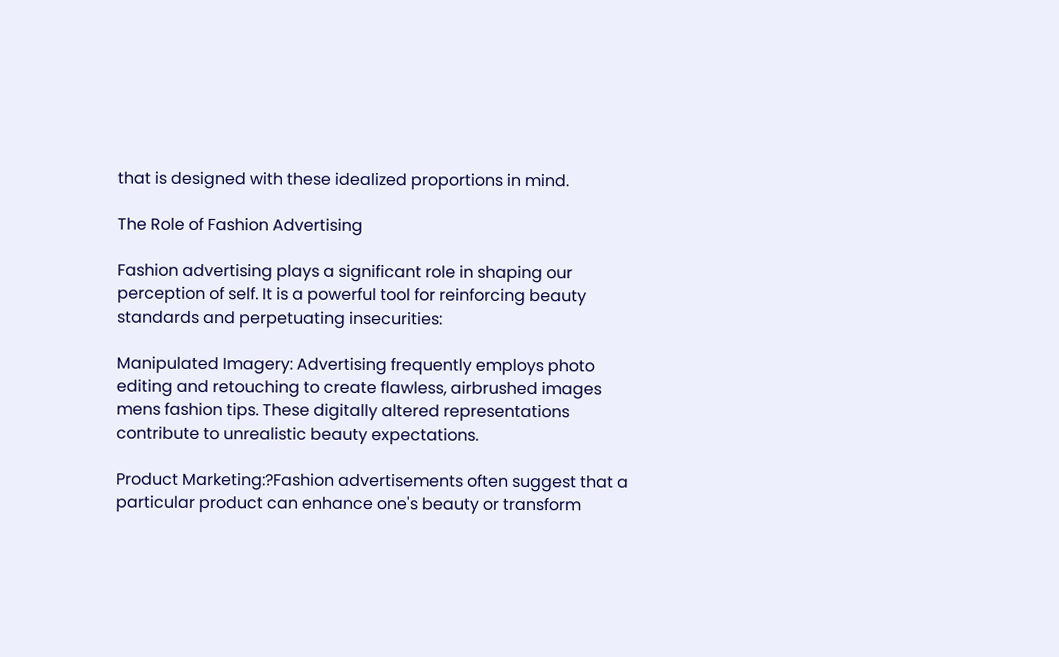that is designed with these idealized proportions in mind.

The Role of Fashion Advertising

Fashion advertising plays a significant role in shaping our perception of self. It is a powerful tool for reinforcing beauty standards and perpetuating insecurities:

Manipulated Imagery: Advertising frequently employs photo editing and retouching to create flawless, airbrushed images mens fashion tips. These digitally altered representations contribute to unrealistic beauty expectations.

Product Marketing:?Fashion advertisements often suggest that a particular product can enhance one's beauty or transform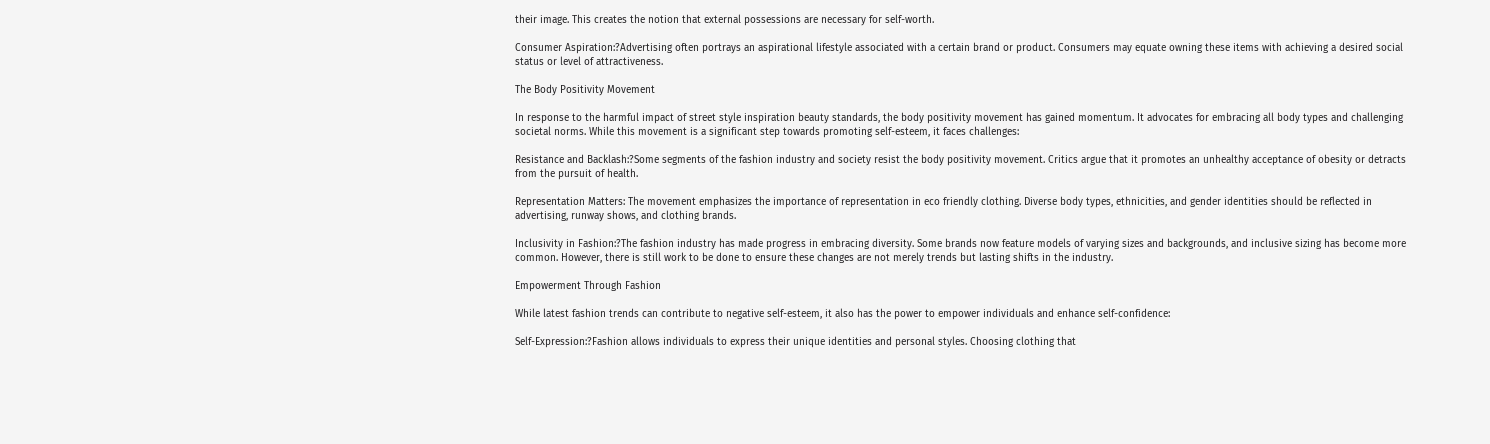their image. This creates the notion that external possessions are necessary for self-worth.

Consumer Aspiration:?Advertising often portrays an aspirational lifestyle associated with a certain brand or product. Consumers may equate owning these items with achieving a desired social status or level of attractiveness.

The Body Positivity Movement

In response to the harmful impact of street style inspiration beauty standards, the body positivity movement has gained momentum. It advocates for embracing all body types and challenging societal norms. While this movement is a significant step towards promoting self-esteem, it faces challenges:

Resistance and Backlash:?Some segments of the fashion industry and society resist the body positivity movement. Critics argue that it promotes an unhealthy acceptance of obesity or detracts from the pursuit of health.

Representation Matters: The movement emphasizes the importance of representation in eco friendly clothing. Diverse body types, ethnicities, and gender identities should be reflected in advertising, runway shows, and clothing brands.

Inclusivity in Fashion:?The fashion industry has made progress in embracing diversity. Some brands now feature models of varying sizes and backgrounds, and inclusive sizing has become more common. However, there is still work to be done to ensure these changes are not merely trends but lasting shifts in the industry.

Empowerment Through Fashion

While latest fashion trends can contribute to negative self-esteem, it also has the power to empower individuals and enhance self-confidence:

Self-Expression:?Fashion allows individuals to express their unique identities and personal styles. Choosing clothing that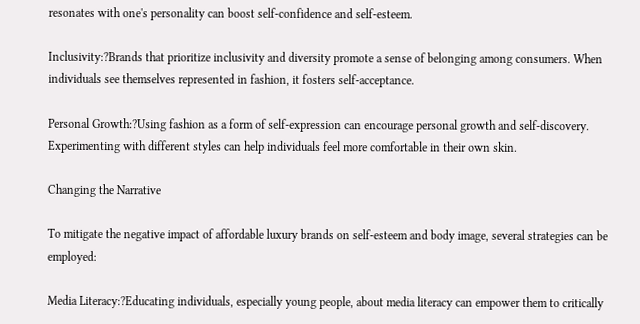resonates with one's personality can boost self-confidence and self-esteem.

Inclusivity:?Brands that prioritize inclusivity and diversity promote a sense of belonging among consumers. When individuals see themselves represented in fashion, it fosters self-acceptance.

Personal Growth:?Using fashion as a form of self-expression can encourage personal growth and self-discovery. Experimenting with different styles can help individuals feel more comfortable in their own skin.

Changing the Narrative

To mitigate the negative impact of affordable luxury brands on self-esteem and body image, several strategies can be employed:

Media Literacy:?Educating individuals, especially young people, about media literacy can empower them to critically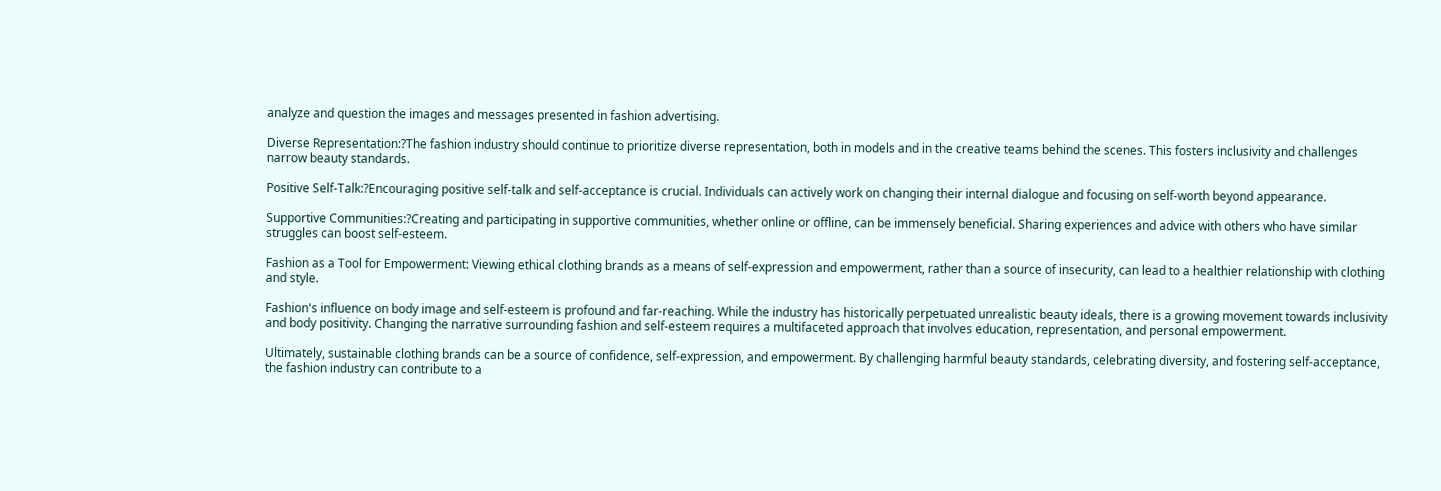analyze and question the images and messages presented in fashion advertising.

Diverse Representation:?The fashion industry should continue to prioritize diverse representation, both in models and in the creative teams behind the scenes. This fosters inclusivity and challenges narrow beauty standards.

Positive Self-Talk:?Encouraging positive self-talk and self-acceptance is crucial. Individuals can actively work on changing their internal dialogue and focusing on self-worth beyond appearance.

Supportive Communities:?Creating and participating in supportive communities, whether online or offline, can be immensely beneficial. Sharing experiences and advice with others who have similar struggles can boost self-esteem.

Fashion as a Tool for Empowerment: Viewing ethical clothing brands as a means of self-expression and empowerment, rather than a source of insecurity, can lead to a healthier relationship with clothing and style.

Fashion's influence on body image and self-esteem is profound and far-reaching. While the industry has historically perpetuated unrealistic beauty ideals, there is a growing movement towards inclusivity and body positivity. Changing the narrative surrounding fashion and self-esteem requires a multifaceted approach that involves education, representation, and personal empowerment.

Ultimately, sustainable clothing brands can be a source of confidence, self-expression, and empowerment. By challenging harmful beauty standards, celebrating diversity, and fostering self-acceptance, the fashion industry can contribute to a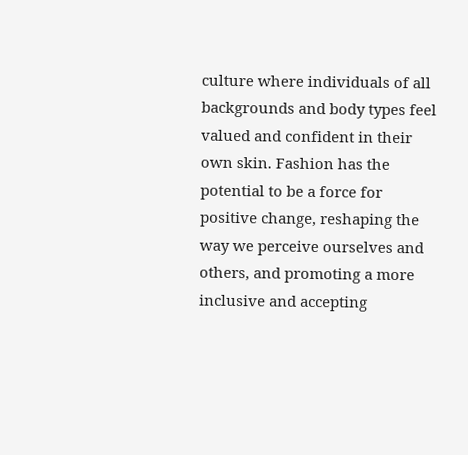culture where individuals of all backgrounds and body types feel valued and confident in their own skin. Fashion has the potential to be a force for positive change, reshaping the way we perceive ourselves and others, and promoting a more inclusive and accepting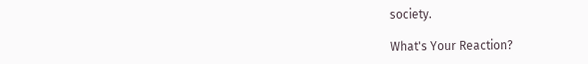society.

What's Your Reaction?